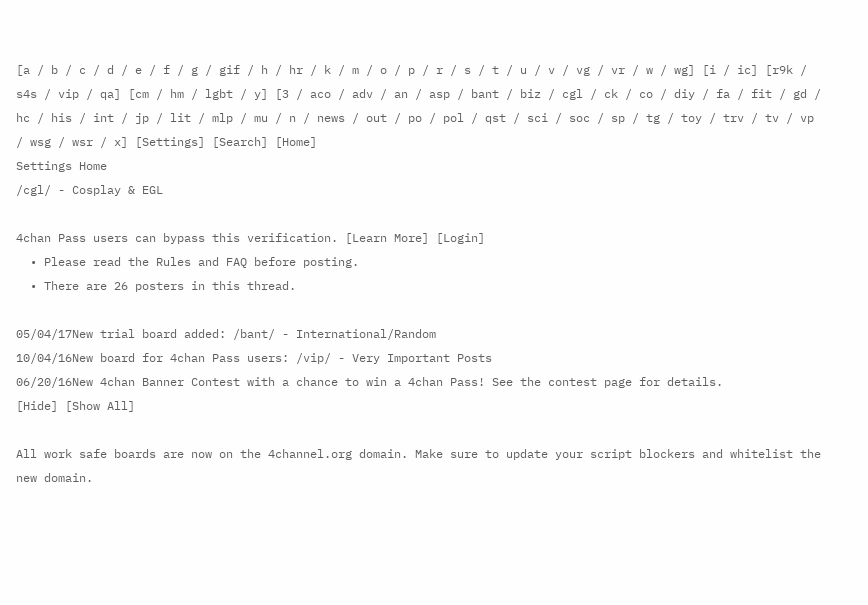[a / b / c / d / e / f / g / gif / h / hr / k / m / o / p / r / s / t / u / v / vg / vr / w / wg] [i / ic] [r9k / s4s / vip / qa] [cm / hm / lgbt / y] [3 / aco / adv / an / asp / bant / biz / cgl / ck / co / diy / fa / fit / gd / hc / his / int / jp / lit / mlp / mu / n / news / out / po / pol / qst / sci / soc / sp / tg / toy / trv / tv / vp / wsg / wsr / x] [Settings] [Search] [Home]
Settings Home
/cgl/ - Cosplay & EGL

4chan Pass users can bypass this verification. [Learn More] [Login]
  • Please read the Rules and FAQ before posting.
  • There are 26 posters in this thread.

05/04/17New trial board added: /bant/ - International/Random
10/04/16New board for 4chan Pass users: /vip/ - Very Important Posts
06/20/16New 4chan Banner Contest with a chance to win a 4chan Pass! See the contest page for details.
[Hide] [Show All]

All work safe boards are now on the 4channel.org domain. Make sure to update your script blockers and whitelist the new domain.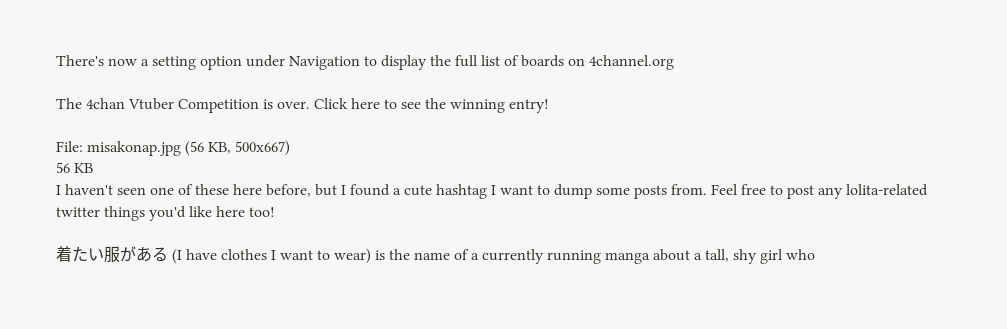There's now a setting option under Navigation to display the full list of boards on 4channel.org

The 4chan Vtuber Competition is over. Click here to see the winning entry!

File: misakonap.jpg (56 KB, 500x667)
56 KB
I haven't seen one of these here before, but I found a cute hashtag I want to dump some posts from. Feel free to post any lolita-related twitter things you'd like here too!

着たい服がある (I have clothes I want to wear) is the name of a currently running manga about a tall, shy girl who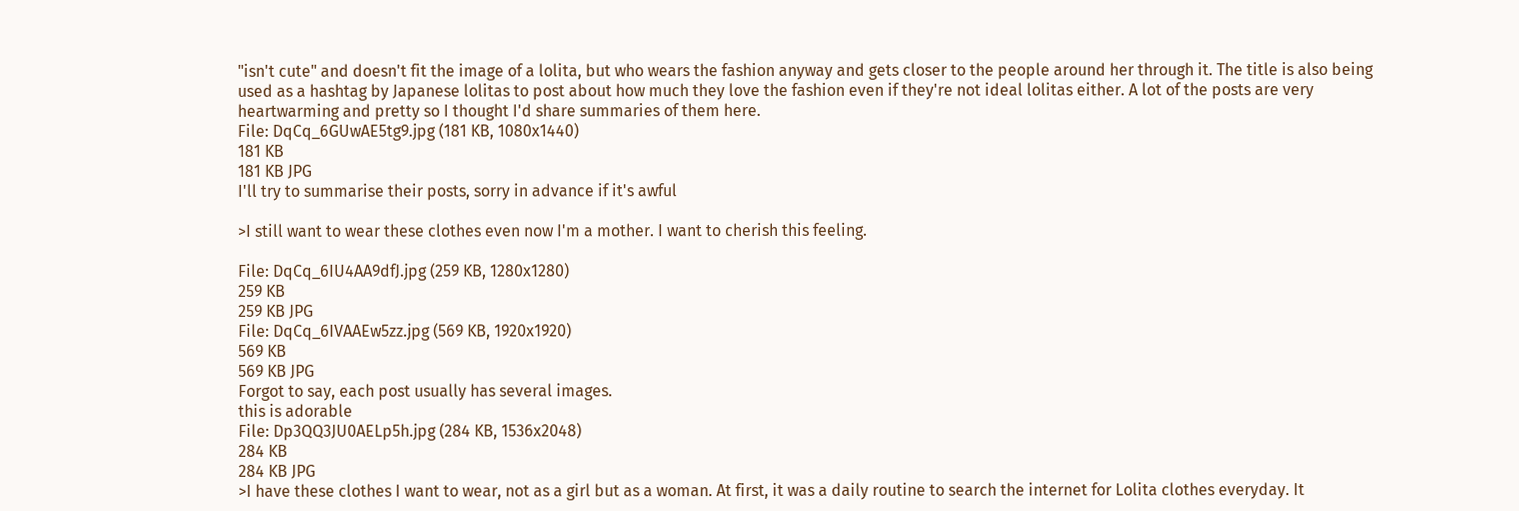"isn't cute" and doesn't fit the image of a lolita, but who wears the fashion anyway and gets closer to the people around her through it. The title is also being used as a hashtag by Japanese lolitas to post about how much they love the fashion even if they're not ideal lolitas either. A lot of the posts are very heartwarming and pretty so I thought I'd share summaries of them here.
File: DqCq_6GUwAE5tg9.jpg (181 KB, 1080x1440)
181 KB
181 KB JPG
I'll try to summarise their posts, sorry in advance if it's awful

>I still want to wear these clothes even now I'm a mother. I want to cherish this feeling.

File: DqCq_6IU4AA9dfJ.jpg (259 KB, 1280x1280)
259 KB
259 KB JPG
File: DqCq_6IVAAEw5zz.jpg (569 KB, 1920x1920)
569 KB
569 KB JPG
Forgot to say, each post usually has several images.
this is adorable
File: Dp3QQ3JU0AELp5h.jpg (284 KB, 1536x2048)
284 KB
284 KB JPG
>I have these clothes I want to wear, not as a girl but as a woman. At first, it was a daily routine to search the internet for Lolita clothes everyday. It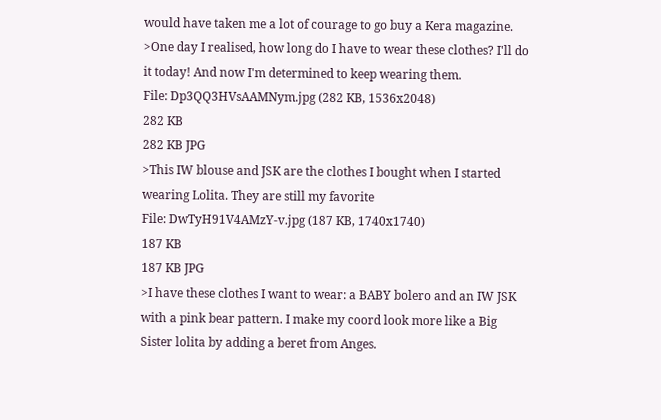would have taken me a lot of courage to go buy a Kera magazine.
>One day I realised, how long do I have to wear these clothes? I'll do it today! And now I'm determined to keep wearing them.
File: Dp3QQ3HVsAAMNym.jpg (282 KB, 1536x2048)
282 KB
282 KB JPG
>This IW blouse and JSK are the clothes I bought when I started wearing Lolita. They are still my favorite
File: DwTyH91V4AMzY-v.jpg (187 KB, 1740x1740)
187 KB
187 KB JPG
>I have these clothes I want to wear: a BABY bolero and an IW JSK with a pink bear pattern. I make my coord look more like a Big Sister lolita by adding a beret from Anges.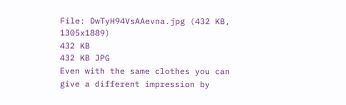File: DwTyH94VsAAevna.jpg (432 KB, 1305x1889)
432 KB
432 KB JPG
Even with the same clothes you can give a different impression by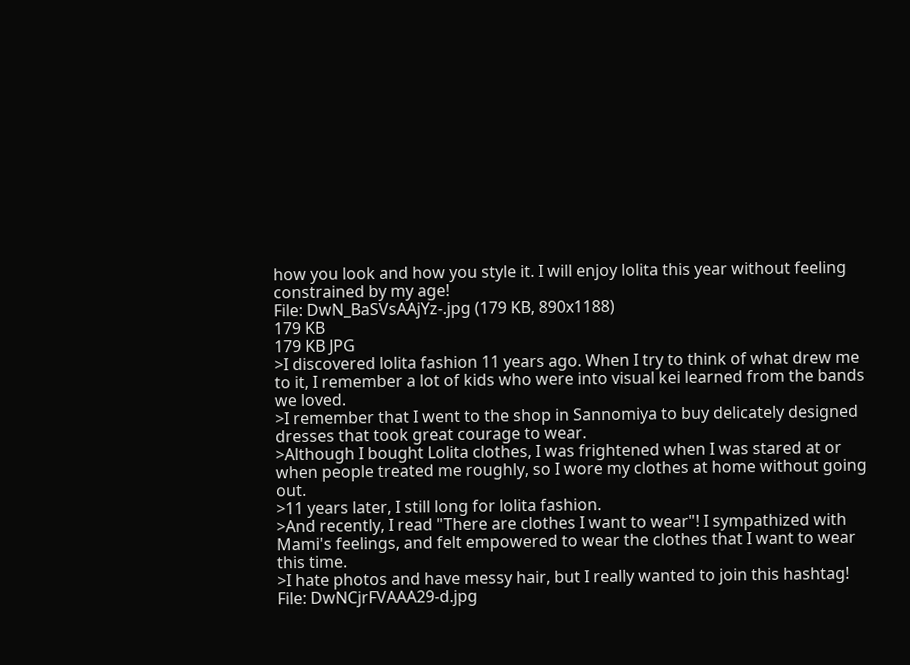how you look and how you style it. I will enjoy lolita this year without feeling constrained by my age!
File: DwN_BaSVsAAjYz-.jpg (179 KB, 890x1188)
179 KB
179 KB JPG
>I discovered lolita fashion 11 years ago. When I try to think of what drew me to it, I remember a lot of kids who were into visual kei learned from the bands we loved.
>I remember that I went to the shop in Sannomiya to buy delicately designed dresses that took great courage to wear.
>Although I bought Lolita clothes, I was frightened when I was stared at or when people treated me roughly, so I wore my clothes at home without going out.
>11 years later, I still long for lolita fashion.
>And recently, I read "There are clothes I want to wear"! I sympathized with Mami's feelings, and felt empowered to wear the clothes that I want to wear this time.
>I hate photos and have messy hair, but I really wanted to join this hashtag!
File: DwNCjrFVAAA29-d.jpg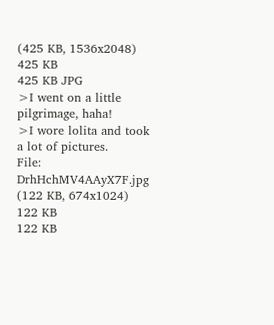(425 KB, 1536x2048)
425 KB
425 KB JPG
>I went on a little pilgrimage, haha!
>I wore lolita and took a lot of pictures.
File: DrhHchMV4AAyX7F.jpg (122 KB, 674x1024)
122 KB
122 KB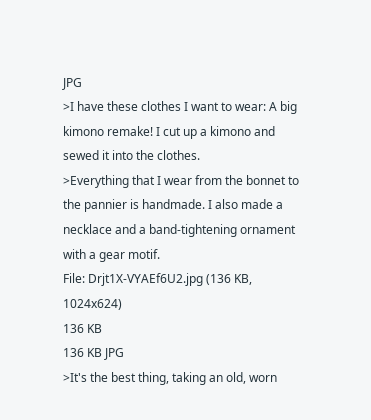JPG
>I have these clothes I want to wear: A big kimono remake! I cut up a kimono and sewed it into the clothes.
>Everything that I wear from the bonnet to the pannier is handmade. I also made a necklace and a band-tightening ornament with a gear motif.
File: Drjt1X-VYAEf6U2.jpg (136 KB, 1024x624)
136 KB
136 KB JPG
>It's the best thing, taking an old, worn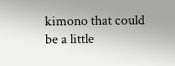kimono that could be a little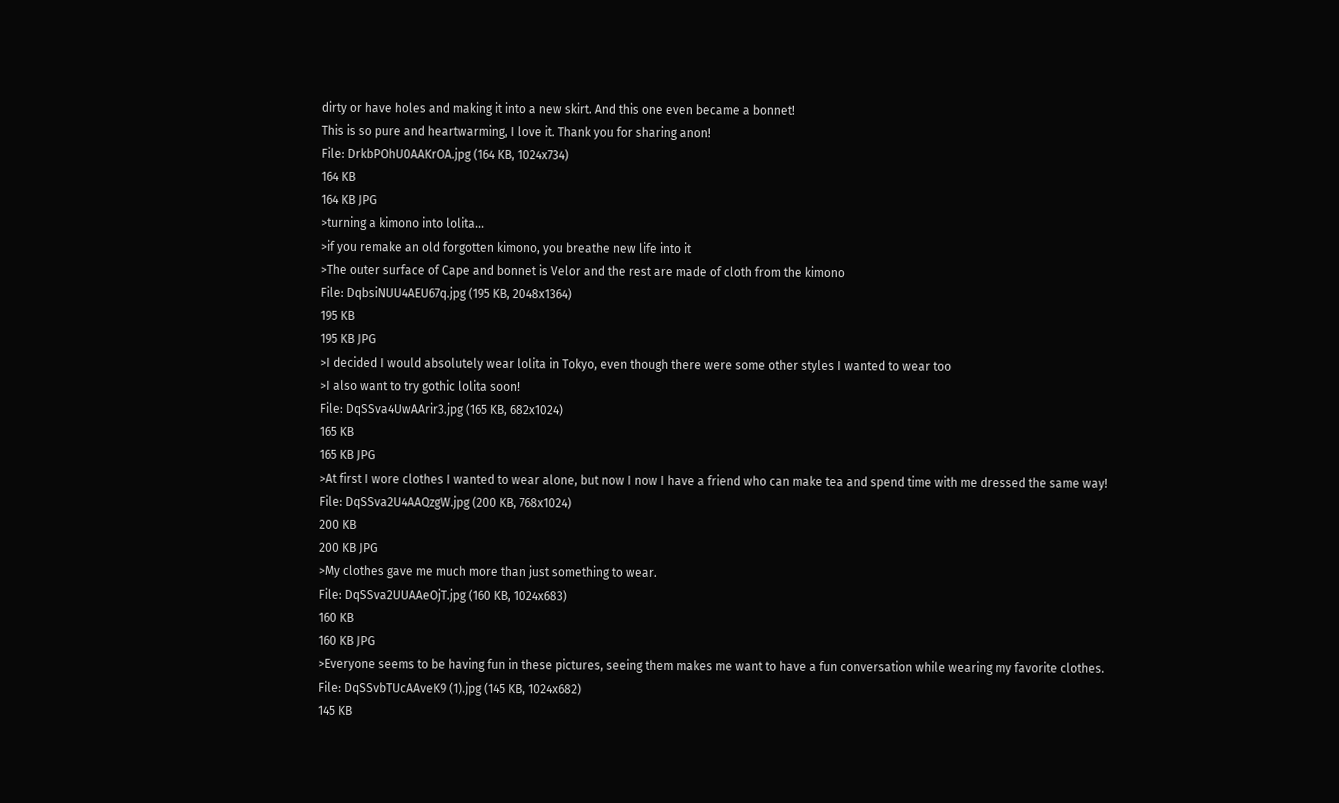dirty or have holes and making it into a new skirt. And this one even became a bonnet!
This is so pure and heartwarming, I love it. Thank you for sharing anon!
File: DrkbPOhU0AAKrOA.jpg (164 KB, 1024x734)
164 KB
164 KB JPG
>turning a kimono into lolita...
>if you remake an old forgotten kimono, you breathe new life into it
>The outer surface of Cape and bonnet is Velor and the rest are made of cloth from the kimono
File: DqbsiNUU4AEU67q.jpg (195 KB, 2048x1364)
195 KB
195 KB JPG
>I decided I would absolutely wear lolita in Tokyo, even though there were some other styles I wanted to wear too
>I also want to try gothic lolita soon!
File: DqSSva4UwAArir3.jpg (165 KB, 682x1024)
165 KB
165 KB JPG
>At first I wore clothes I wanted to wear alone, but now I now I have a friend who can make tea and spend time with me dressed the same way!
File: DqSSva2U4AAQzgW.jpg (200 KB, 768x1024)
200 KB
200 KB JPG
>My clothes gave me much more than just something to wear.
File: DqSSva2UUAAeOjT.jpg (160 KB, 1024x683)
160 KB
160 KB JPG
>Everyone seems to be having fun in these pictures, seeing them makes me want to have a fun conversation while wearing my favorite clothes.
File: DqSSvbTUcAAveK9 (1).jpg (145 KB, 1024x682)
145 KB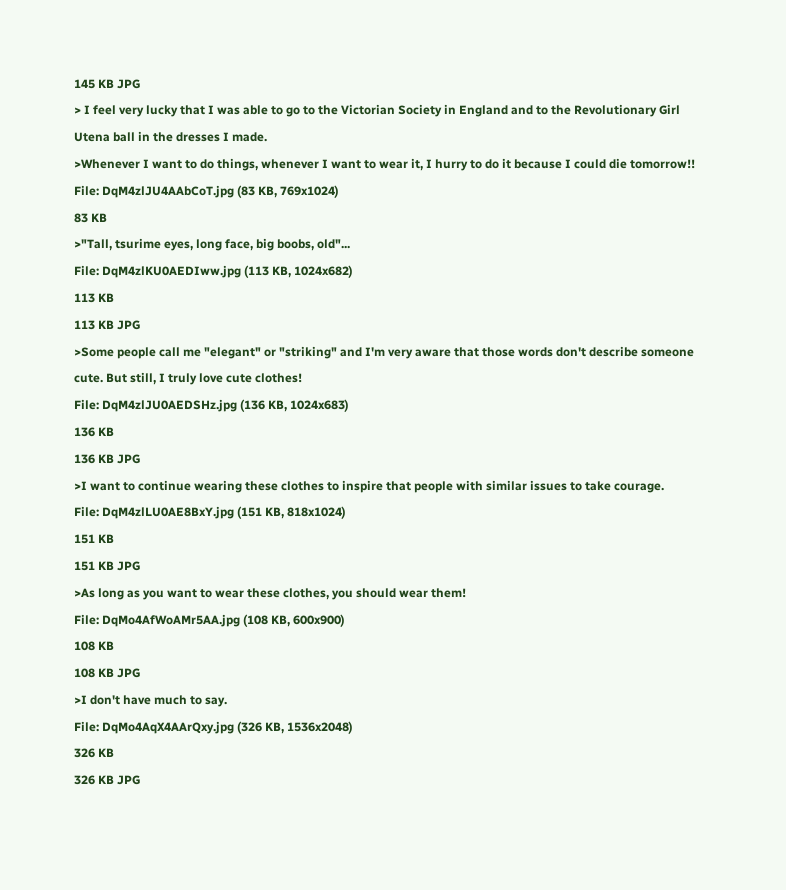145 KB JPG
> I feel very lucky that I was able to go to the Victorian Society in England and to the Revolutionary Girl Utena ball in the dresses I made.
>Whenever I want to do things, whenever I want to wear it, I hurry to do it because I could die tomorrow!!
File: DqM4zlJU4AAbCoT.jpg (83 KB, 769x1024)
83 KB
>"Tall, tsurime eyes, long face, big boobs, old"...
File: DqM4zlKU0AEDIww.jpg (113 KB, 1024x682)
113 KB
113 KB JPG
>Some people call me "elegant" or "striking" and I'm very aware that those words don't describe someone cute. But still, I truly love cute clothes!
File: DqM4zlJU0AEDSHz.jpg (136 KB, 1024x683)
136 KB
136 KB JPG
>I want to continue wearing these clothes to inspire that people with similar issues to take courage.
File: DqM4zlLU0AE8BxY.jpg (151 KB, 818x1024)
151 KB
151 KB JPG
>As long as you want to wear these clothes, you should wear them!
File: DqMo4AfWoAMr5AA.jpg (108 KB, 600x900)
108 KB
108 KB JPG
>I don't have much to say.
File: DqMo4AqX4AArQxy.jpg (326 KB, 1536x2048)
326 KB
326 KB JPG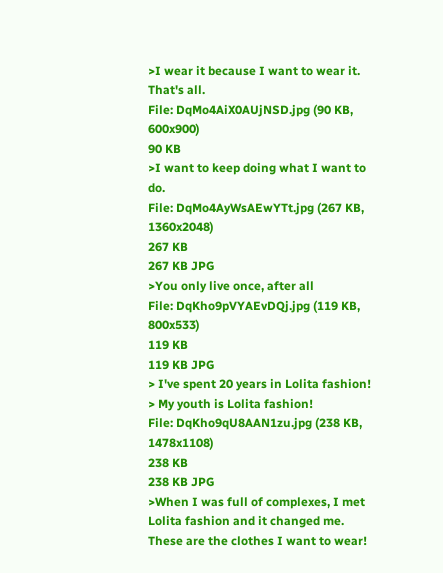>I wear it because I want to wear it. That's all.
File: DqMo4AiX0AUjNSD.jpg (90 KB, 600x900)
90 KB
>I want to keep doing what I want to do.
File: DqMo4AyWsAEwYTt.jpg (267 KB, 1360x2048)
267 KB
267 KB JPG
>You only live once, after all
File: DqKho9pVYAEvDQj.jpg (119 KB, 800x533)
119 KB
119 KB JPG
> I've spent 20 years in Lolita fashion!
> My youth is Lolita fashion!
File: DqKho9qU8AAN1zu.jpg (238 KB, 1478x1108)
238 KB
238 KB JPG
>When I was full of complexes, I met Lolita fashion and it changed me. These are the clothes I want to wear!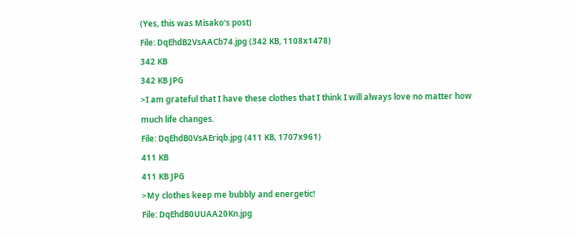(Yes, this was Misako's post)
File: DqEhdB2VsAACb74.jpg (342 KB, 1108x1478)
342 KB
342 KB JPG
>I am grateful that I have these clothes that I think I will always love no matter how much life changes.
File: DqEhdB0VsAEriqb.jpg (411 KB, 1707x961)
411 KB
411 KB JPG
>My clothes keep me bubbly and energetic!
File: DqEhdB0UUAA20Kn.jpg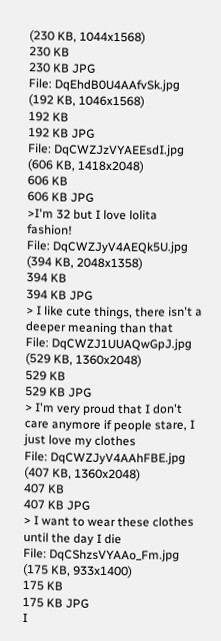(230 KB, 1044x1568)
230 KB
230 KB JPG
File: DqEhdB0U4AAfvSk.jpg (192 KB, 1046x1568)
192 KB
192 KB JPG
File: DqCWZJzVYAEEsdI.jpg (606 KB, 1418x2048)
606 KB
606 KB JPG
>I'm 32 but I love lolita fashion!
File: DqCWZJyV4AEQk5U.jpg (394 KB, 2048x1358)
394 KB
394 KB JPG
> I like cute things, there isn't a deeper meaning than that
File: DqCWZJ1UUAQwGpJ.jpg (529 KB, 1360x2048)
529 KB
529 KB JPG
> I'm very proud that I don't care anymore if people stare, I just love my clothes
File: DqCWZJyV4AAhFBE.jpg (407 KB, 1360x2048)
407 KB
407 KB JPG
> I want to wear these clothes until the day I die
File: DqCShzsVYAAo_Fm.jpg (175 KB, 933x1400)
175 KB
175 KB JPG
I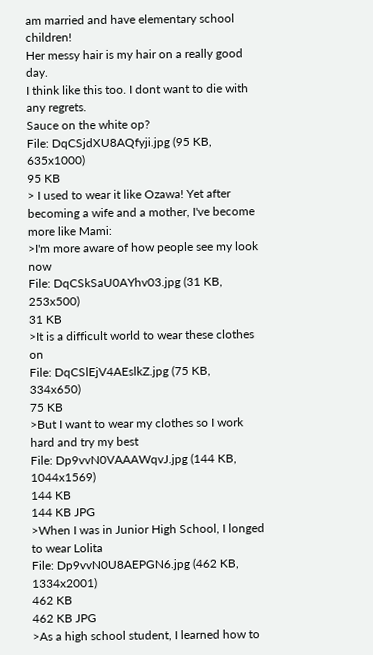am married and have elementary school children!
Her messy hair is my hair on a really good day.
I think like this too. I dont want to die with any regrets.
Sauce on the white op?
File: DqCSjdXU8AQfyji.jpg (95 KB, 635x1000)
95 KB
> I used to wear it like Ozawa! Yet after becoming a wife and a mother, I've become more like Mami:
>I'm more aware of how people see my look now
File: DqCSkSaU0AYhv03.jpg (31 KB, 253x500)
31 KB
>It is a difficult world to wear these clothes on
File: DqCSlEjV4AEslkZ.jpg (75 KB, 334x650)
75 KB
>But I want to wear my clothes so I work hard and try my best
File: Dp9vvN0VAAAWqvJ.jpg (144 KB, 1044x1569)
144 KB
144 KB JPG
>When I was in Junior High School, I longed to wear Lolita
File: Dp9vvN0U8AEPGN6.jpg (462 KB, 1334x2001)
462 KB
462 KB JPG
>As a high school student, I learned how to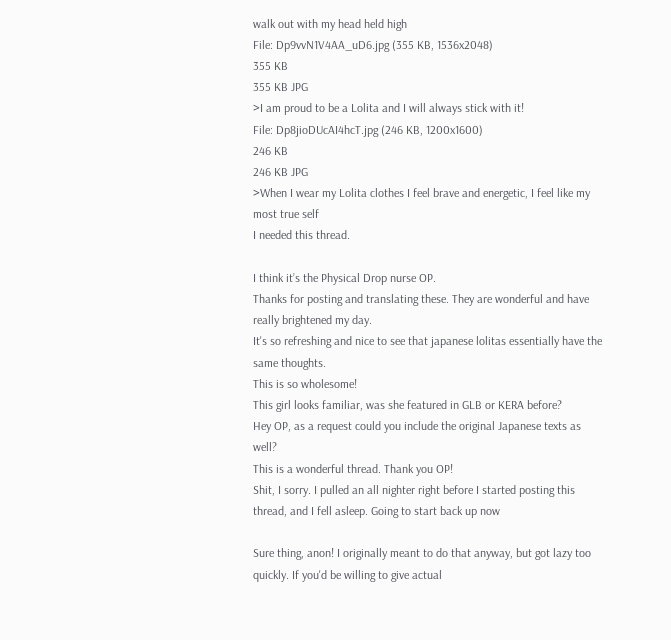walk out with my head held high
File: Dp9vvN1V4AA_uD6.jpg (355 KB, 1536x2048)
355 KB
355 KB JPG
>I am proud to be a Lolita and I will always stick with it!
File: Dp8jioDUcAI4hcT.jpg (246 KB, 1200x1600)
246 KB
246 KB JPG
>When I wear my Lolita clothes I feel brave and energetic, I feel like my most true self
I needed this thread.

I think it’s the Physical Drop nurse OP.
Thanks for posting and translating these. They are wonderful and have really brightened my day.
It's so refreshing and nice to see that japanese lolitas essentially have the same thoughts.
This is so wholesome!
This girl looks familiar, was she featured in GLB or KERA before?
Hey OP, as a request could you include the original Japanese texts as well?
This is a wonderful thread. Thank you OP!
Shit, I sorry. I pulled an all nighter right before I started posting this thread, and I fell asleep. Going to start back up now

Sure thing, anon! I originally meant to do that anyway, but got lazy too quickly. If you'd be willing to give actual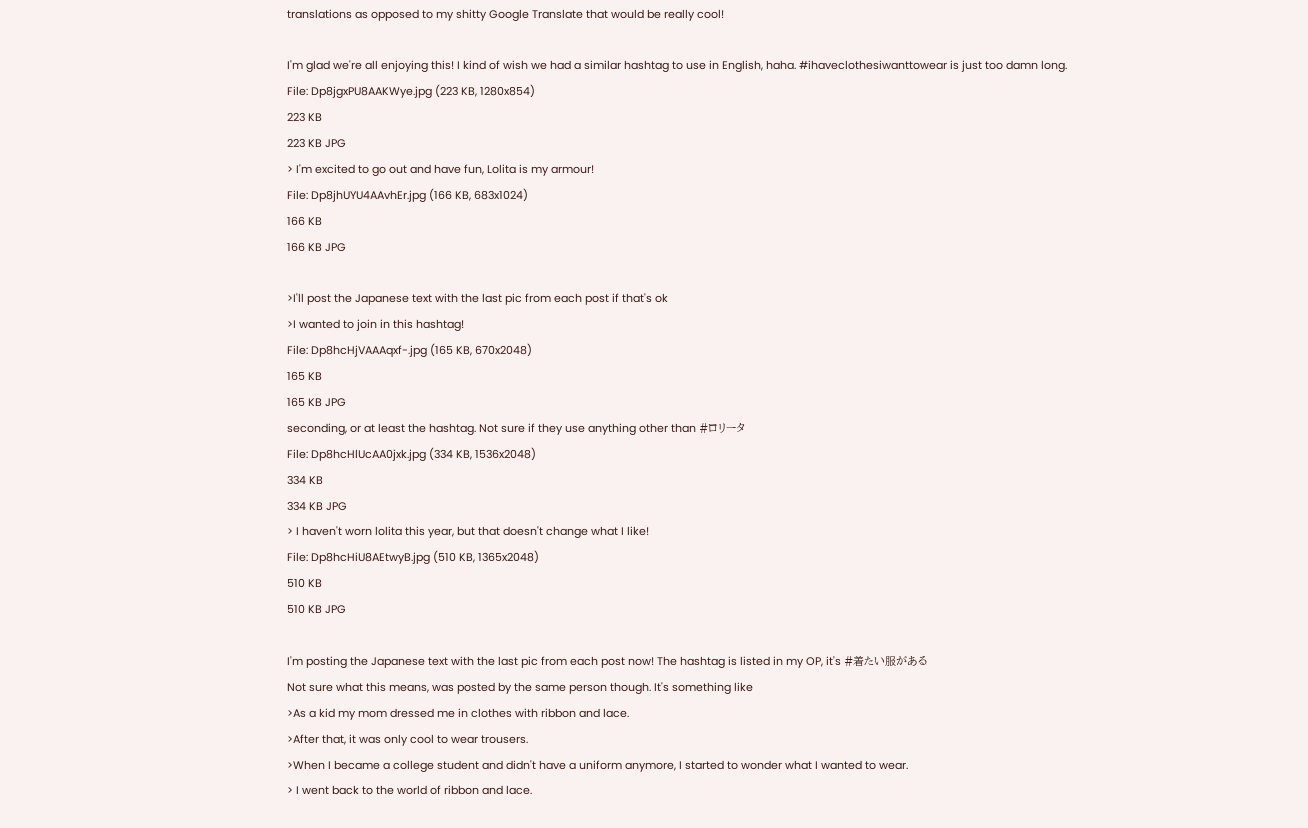translations as opposed to my shitty Google Translate that would be really cool!

I'm glad we're all enjoying this! I kind of wish we had a similar hashtag to use in English, haha. #ihaveclothesiwanttowear is just too damn long.
File: Dp8jgxPU8AAKWye.jpg (223 KB, 1280x854)
223 KB
223 KB JPG
> I'm excited to go out and have fun, Lolita is my armour!
File: Dp8jhUYU4AAvhEr.jpg (166 KB, 683x1024)
166 KB
166 KB JPG

>I'll post the Japanese text with the last pic from each post if that's ok
>I wanted to join in this hashtag!
File: Dp8hcHjVAAAqxf-.jpg (165 KB, 670x2048)
165 KB
165 KB JPG
seconding, or at least the hashtag. Not sure if they use anything other than #ロリータ
File: Dp8hcHlUcAA0jxk.jpg (334 KB, 1536x2048)
334 KB
334 KB JPG
> I haven't worn lolita this year, but that doesn't change what I like!
File: Dp8hcHiU8AEtwyB.jpg (510 KB, 1365x2048)
510 KB
510 KB JPG

I'm posting the Japanese text with the last pic from each post now! The hashtag is listed in my OP, it's #着たい服がある
Not sure what this means, was posted by the same person though. It's something like
>As a kid my mom dressed me in clothes with ribbon and lace.
>After that, it was only cool to wear trousers.
>When I became a college student and didn't have a uniform anymore, I started to wonder what I wanted to wear.
> I went back to the world of ribbon and lace.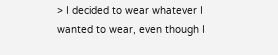> I decided to wear whatever I wanted to wear, even though I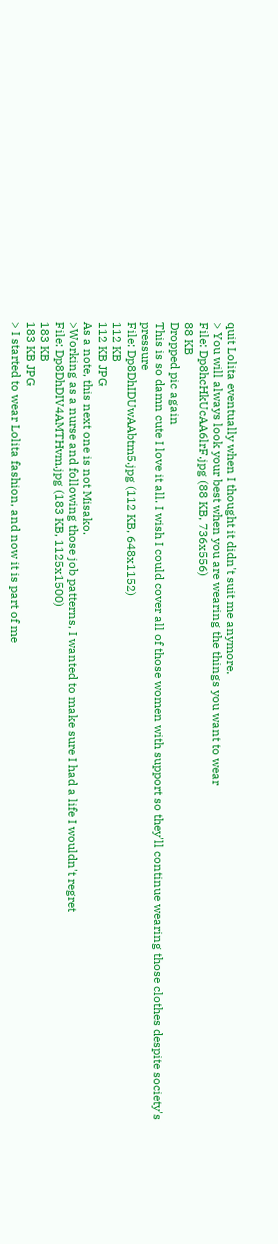quit Lolita eventually when I thought it didn't suit me anymore.
> You will always look your best when you are wearing the things you want to wear
File: Dp8hcHkUcAA6lrF.jpg (88 KB, 736x556)
88 KB
Dropped pic again
This is so damn cute I love it all. I wish I could cover all of those women with support so they'll continue wearing those clothes despite society's pressure
File: Dp8DhIDUwAAbtm5.jpg (112 KB, 648x1152)
112 KB
112 KB JPG
As a note, this next one is not Misako.
>Working as a nurse and following those job patterns, I wanted to make sure I had a life I wouldn't regret
File: Dp8DhDIV4AMTHvm.jpg (183 KB, 1125x1500)
183 KB
183 KB JPG
> I started to wear Lolita fashion, and now it is part of me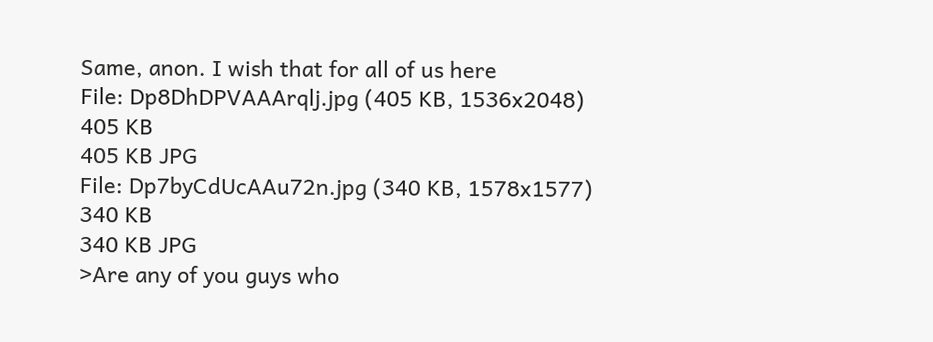Same, anon. I wish that for all of us here
File: Dp8DhDPVAAArqlj.jpg (405 KB, 1536x2048)
405 KB
405 KB JPG
File: Dp7byCdUcAAu72n.jpg (340 KB, 1578x1577)
340 KB
340 KB JPG
>Are any of you guys who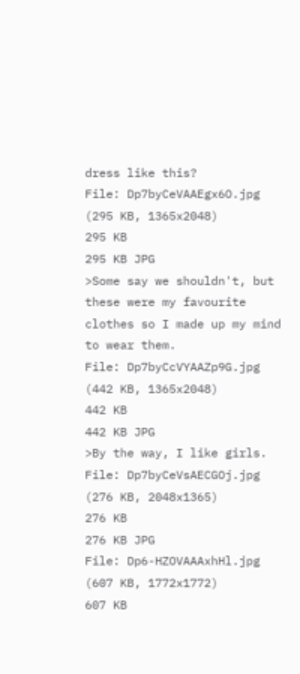dress like this?
File: Dp7byCeVAAEgx6O.jpg (295 KB, 1365x2048)
295 KB
295 KB JPG
>Some say we shouldn't, but these were my favourite clothes so I made up my mind to wear them.
File: Dp7byCcVYAAZp9G.jpg (442 KB, 1365x2048)
442 KB
442 KB JPG
>By the way, I like girls.
File: Dp7byCeVsAECGOj.jpg (276 KB, 2048x1365)
276 KB
276 KB JPG
File: Dp6-HZOVAAAxhHl.jpg (607 KB, 1772x1772)
607 KB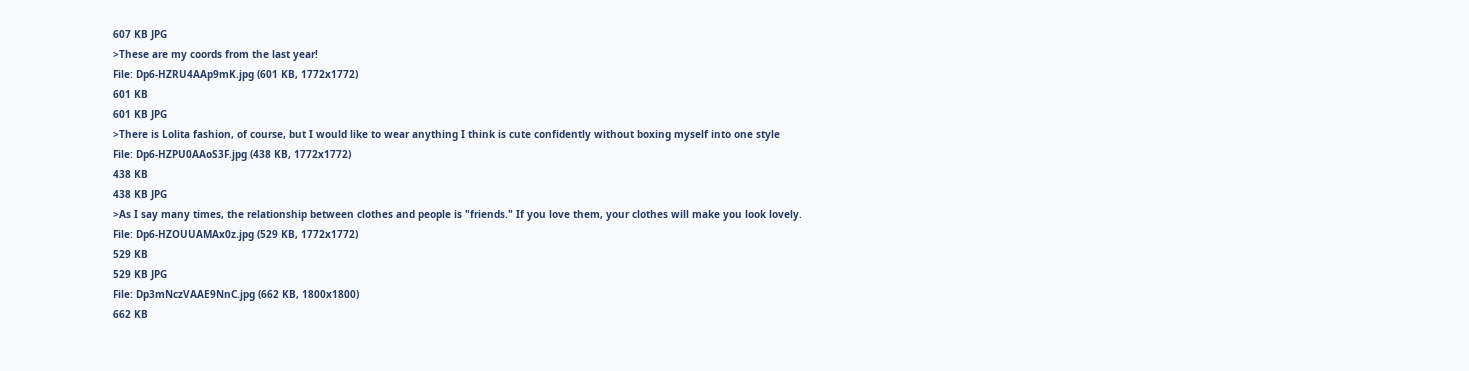607 KB JPG
>These are my coords from the last year!
File: Dp6-HZRU4AAp9mK.jpg (601 KB, 1772x1772)
601 KB
601 KB JPG
>There is Lolita fashion, of course, but I would like to wear anything I think is cute confidently without boxing myself into one style
File: Dp6-HZPU0AAoS3F.jpg (438 KB, 1772x1772)
438 KB
438 KB JPG
>As I say many times, the relationship between clothes and people is "friends." If you love them, your clothes will make you look lovely.
File: Dp6-HZOUUAMAx0z.jpg (529 KB, 1772x1772)
529 KB
529 KB JPG
File: Dp3mNczVAAE9NnC.jpg (662 KB, 1800x1800)
662 KB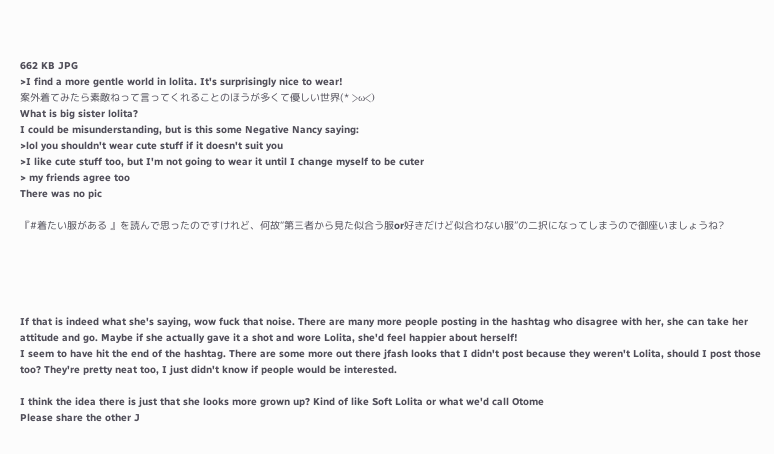662 KB JPG
>I find a more gentle world in lolita. It's surprisingly nice to wear!
案外着てみたら素敵ねって言ってくれることのほうが多くて優しい世界(* >ω<)
What is big sister lolita?
I could be misunderstanding, but is this some Negative Nancy saying:
>lol you shouldn't wear cute stuff if it doesn't suit you
>I like cute stuff too, but I'm not going to wear it until I change myself to be cuter
> my friends agree too
There was no pic

『#着たい服がある 』を読んで思ったのですけれど、何故“第三者から見た似合う服or好きだけど似合わない服”の二択になってしまうので御座いましょうね?





If that is indeed what she's saying, wow fuck that noise. There are many more people posting in the hashtag who disagree with her, she can take her attitude and go. Maybe if she actually gave it a shot and wore Lolita, she'd feel happier about herself!
I seem to have hit the end of the hashtag. There are some more out there jfash looks that I didn't post because they weren't Lolita, should I post those too? They're pretty neat too, I just didn't know if people would be interested.

I think the idea there is just that she looks more grown up? Kind of like Soft Lolita or what we'd call Otome
Please share the other J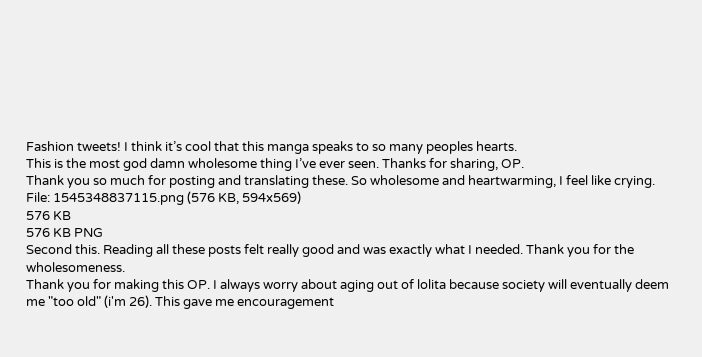Fashion tweets! I think it’s cool that this manga speaks to so many peoples hearts.
This is the most god damn wholesome thing I’ve ever seen. Thanks for sharing, OP.
Thank you so much for posting and translating these. So wholesome and heartwarming, I feel like crying.
File: 1545348837115.png (576 KB, 594x569)
576 KB
576 KB PNG
Second this. Reading all these posts felt really good and was exactly what I needed. Thank you for the wholesomeness.
Thank you for making this OP. I always worry about aging out of lolita because society will eventually deem me "too old" (i'm 26). This gave me encouragement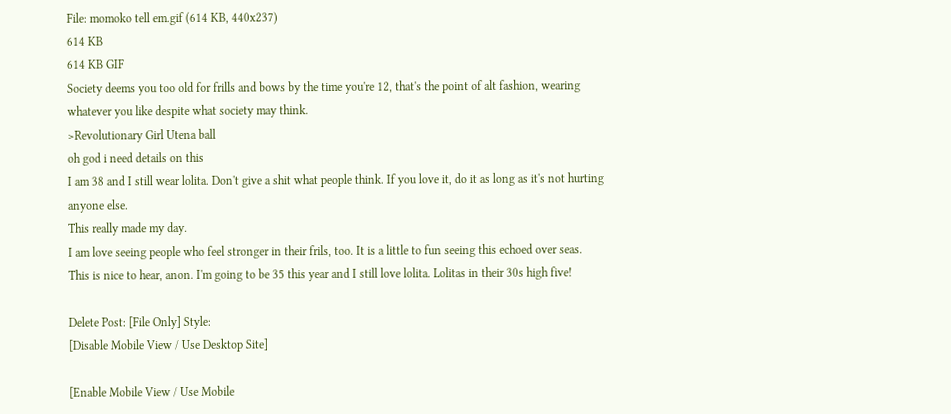File: momoko tell em.gif (614 KB, 440x237)
614 KB
614 KB GIF
Society deems you too old for frills and bows by the time you're 12, that's the point of alt fashion, wearing whatever you like despite what society may think.
>Revolutionary Girl Utena ball
oh god i need details on this
I am 38 and I still wear lolita. Don't give a shit what people think. If you love it, do it as long as it's not hurting anyone else.
This really made my day.
I am love seeing people who feel stronger in their frils, too. It is a little to fun seeing this echoed over seas.
This is nice to hear, anon. I'm going to be 35 this year and I still love lolita. Lolitas in their 30s high five!

Delete Post: [File Only] Style:
[Disable Mobile View / Use Desktop Site]

[Enable Mobile View / Use Mobile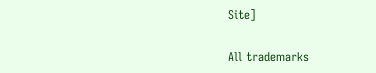Site]

All trademarks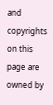and copyrights on this page are owned by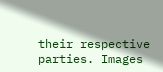their respective parties. Images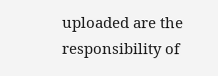uploaded are the responsibility of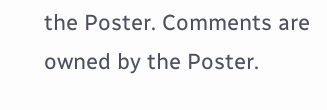the Poster. Comments are owned by the Poster.